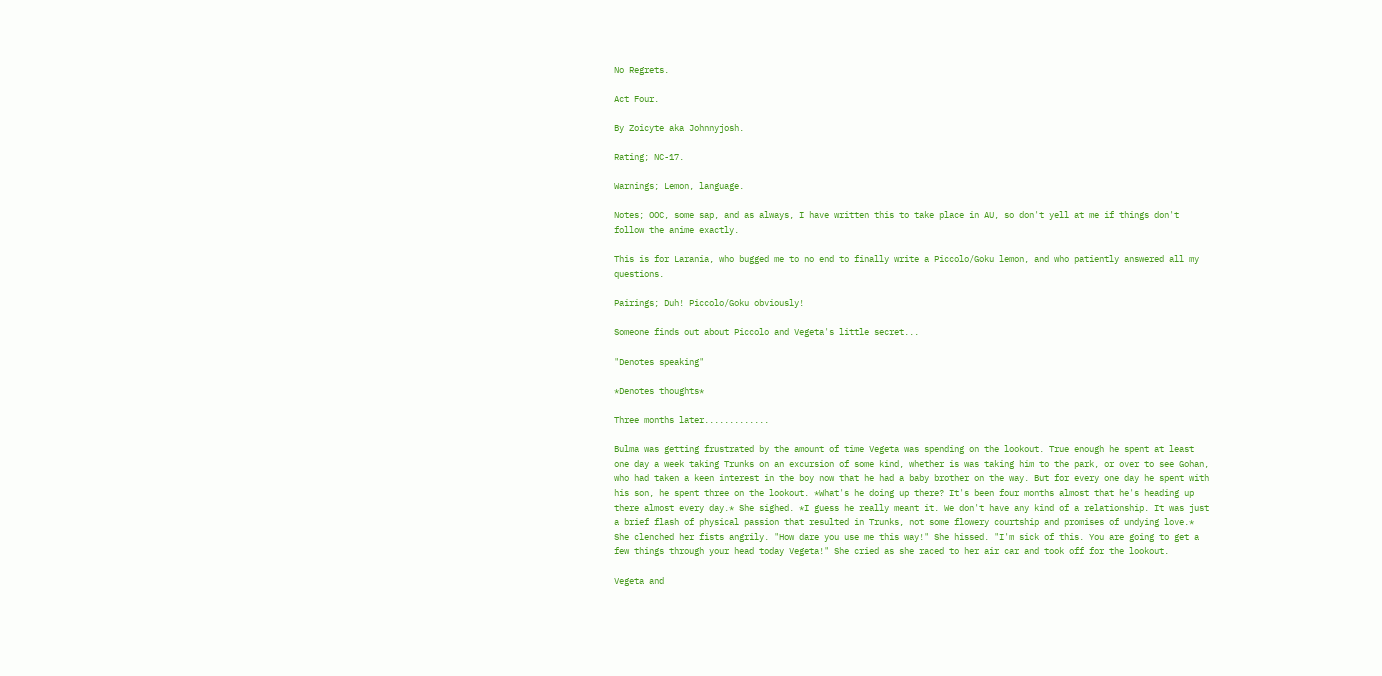No Regrets.

Act Four.

By Zoicyte aka Johnnyjosh.

Rating; NC-17.

Warnings; Lemon, language.

Notes; OOC, some sap, and as always, I have written this to take place in AU, so don't yell at me if things don't follow the anime exactly.

This is for Larania, who bugged me to no end to finally write a Piccolo/Goku lemon, and who patiently answered all my questions.

Pairings; Duh! Piccolo/Goku obviously!

Someone finds out about Piccolo and Vegeta's little secret...

"Denotes speaking"

*Denotes thoughts*

Three months later.............

Bulma was getting frustrated by the amount of time Vegeta was spending on the lookout. True enough he spent at least one day a week taking Trunks on an excursion of some kind, whether is was taking him to the park, or over to see Gohan, who had taken a keen interest in the boy now that he had a baby brother on the way. But for every one day he spent with his son, he spent three on the lookout. *What's he doing up there? It's been four months almost that he's heading up there almost every day.* She sighed. *I guess he really meant it. We don't have any kind of a relationship. It was just a brief flash of physical passion that resulted in Trunks, not some flowery courtship and promises of undying love.* She clenched her fists angrily. "How dare you use me this way!" She hissed. "I'm sick of this. You are going to get a few things through your head today Vegeta!" She cried as she raced to her air car and took off for the lookout.

Vegeta and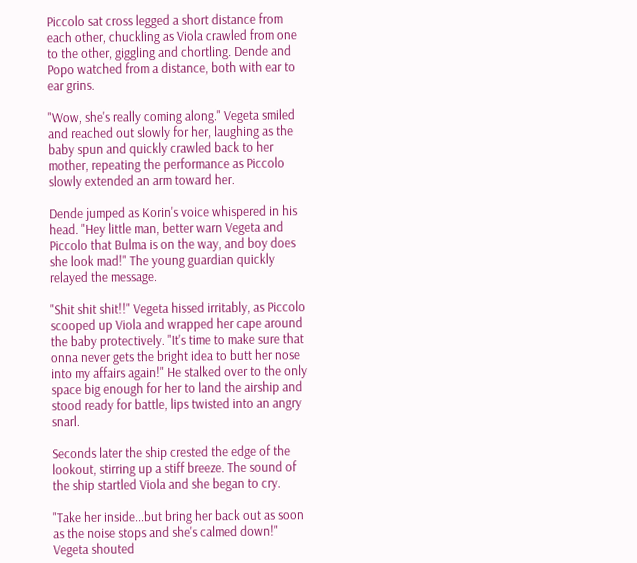Piccolo sat cross legged a short distance from each other, chuckling as Viola crawled from one to the other, giggling and chortling. Dende and Popo watched from a distance, both with ear to ear grins.

"Wow, she's really coming along." Vegeta smiled and reached out slowly for her, laughing as the baby spun and quickly crawled back to her mother, repeating the performance as Piccolo slowly extended an arm toward her.

Dende jumped as Korin's voice whispered in his head. "Hey little man, better warn Vegeta and Piccolo that Bulma is on the way, and boy does she look mad!" The young guardian quickly relayed the message.

"Shit shit shit!!" Vegeta hissed irritably, as Piccolo scooped up Viola and wrapped her cape around the baby protectively. "It's time to make sure that onna never gets the bright idea to butt her nose into my affairs again!" He stalked over to the only space big enough for her to land the airship and stood ready for battle, lips twisted into an angry snarl.

Seconds later the ship crested the edge of the lookout, stirring up a stiff breeze. The sound of the ship startled Viola and she began to cry.

"Take her inside...but bring her back out as soon as the noise stops and she's calmed down!" Vegeta shouted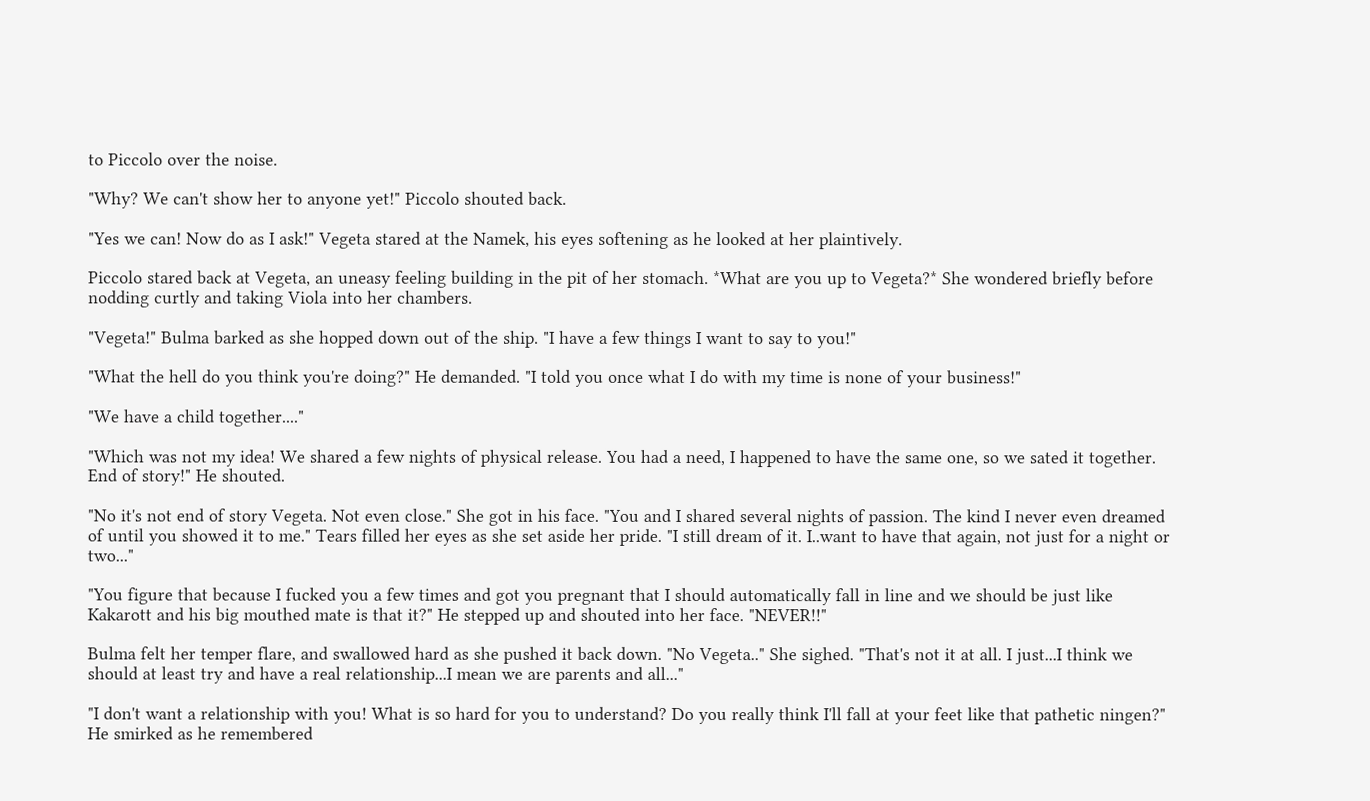to Piccolo over the noise.

"Why? We can't show her to anyone yet!" Piccolo shouted back.

"Yes we can! Now do as I ask!" Vegeta stared at the Namek, his eyes softening as he looked at her plaintively.

Piccolo stared back at Vegeta, an uneasy feeling building in the pit of her stomach. *What are you up to Vegeta?* She wondered briefly before nodding curtly and taking Viola into her chambers.

"Vegeta!" Bulma barked as she hopped down out of the ship. "I have a few things I want to say to you!"

"What the hell do you think you're doing?" He demanded. "I told you once what I do with my time is none of your business!"

"We have a child together...."

"Which was not my idea! We shared a few nights of physical release. You had a need, I happened to have the same one, so we sated it together. End of story!" He shouted.

"No it's not end of story Vegeta. Not even close." She got in his face. "You and I shared several nights of passion. The kind I never even dreamed of until you showed it to me." Tears filled her eyes as she set aside her pride. "I still dream of it. I..want to have that again, not just for a night or two..."

"You figure that because I fucked you a few times and got you pregnant that I should automatically fall in line and we should be just like Kakarott and his big mouthed mate is that it?" He stepped up and shouted into her face. "NEVER!!"

Bulma felt her temper flare, and swallowed hard as she pushed it back down. "No Vegeta.." She sighed. "That's not it at all. I just...I think we should at least try and have a real relationship...I mean we are parents and all..."

"I don't want a relationship with you! What is so hard for you to understand? Do you really think I'll fall at your feet like that pathetic ningen?" He smirked as he remembered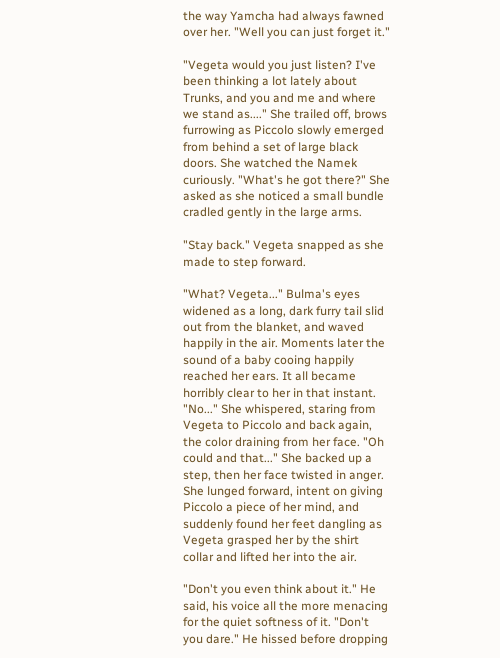the way Yamcha had always fawned over her. "Well you can just forget it."

"Vegeta would you just listen? I've been thinking a lot lately about Trunks, and you and me and where we stand as...." She trailed off, brows furrowing as Piccolo slowly emerged from behind a set of large black doors. She watched the Namek curiously. "What's he got there?" She asked as she noticed a small bundle cradled gently in the large arms.

"Stay back." Vegeta snapped as she made to step forward.

"What? Vegeta..." Bulma's eyes widened as a long, dark furry tail slid out from the blanket, and waved happily in the air. Moments later the sound of a baby cooing happily reached her ears. It all became horribly clear to her in that instant. "No..." She whispered, staring from Vegeta to Piccolo and back again, the color draining from her face. "Oh could and that..." She backed up a step, then her face twisted in anger. She lunged forward, intent on giving Piccolo a piece of her mind, and suddenly found her feet dangling as Vegeta grasped her by the shirt collar and lifted her into the air.

"Don't you even think about it." He said, his voice all the more menacing for the quiet softness of it. "Don't you dare." He hissed before dropping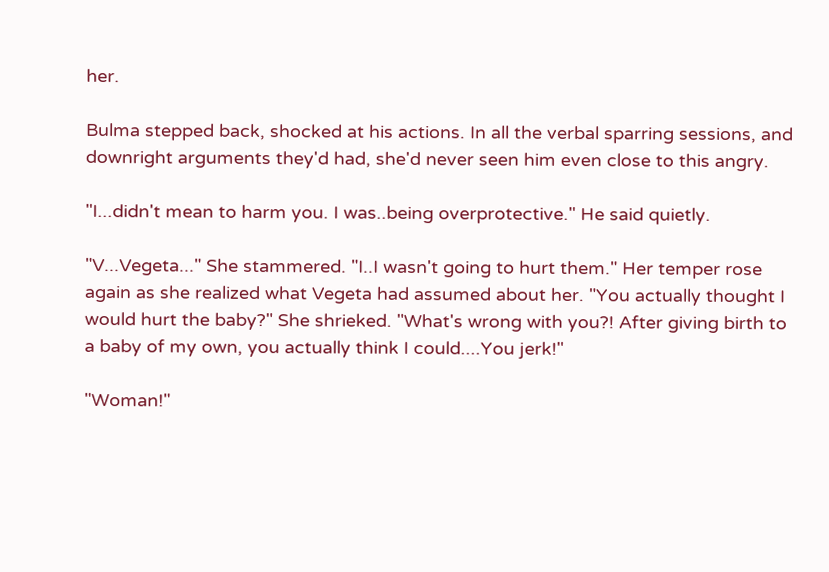her.

Bulma stepped back, shocked at his actions. In all the verbal sparring sessions, and downright arguments they'd had, she'd never seen him even close to this angry.

"I...didn't mean to harm you. I was..being overprotective." He said quietly.

"V...Vegeta..." She stammered. "I..I wasn't going to hurt them." Her temper rose again as she realized what Vegeta had assumed about her. "You actually thought I would hurt the baby?" She shrieked. "What's wrong with you?! After giving birth to a baby of my own, you actually think I could....You jerk!"

"Woman!"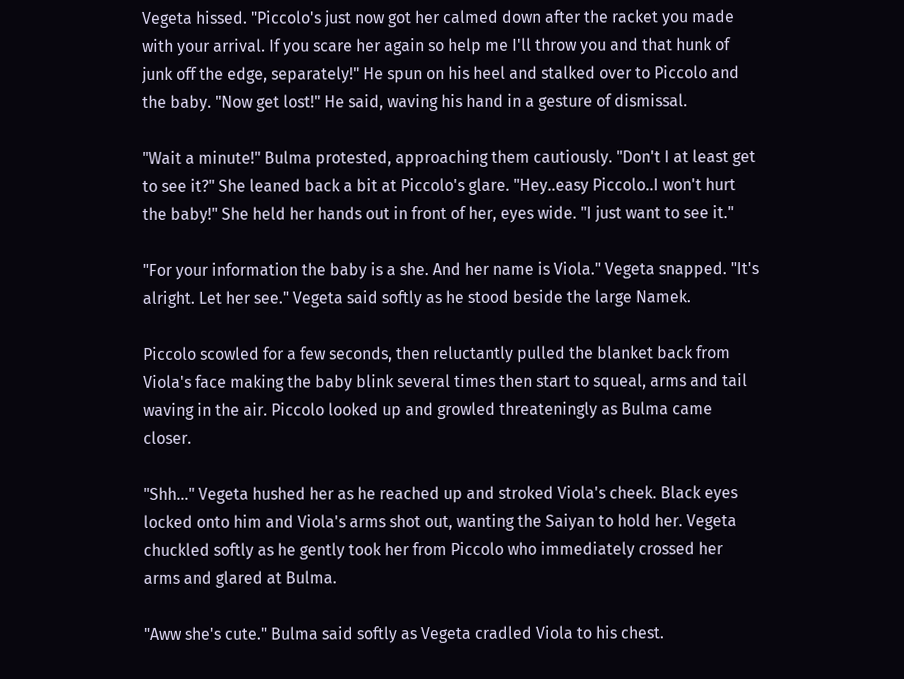Vegeta hissed. "Piccolo's just now got her calmed down after the racket you made with your arrival. If you scare her again so help me I'll throw you and that hunk of junk off the edge, separately!" He spun on his heel and stalked over to Piccolo and the baby. "Now get lost!" He said, waving his hand in a gesture of dismissal.

"Wait a minute!" Bulma protested, approaching them cautiously. "Don't I at least get to see it?" She leaned back a bit at Piccolo's glare. "Hey..easy Piccolo..I won't hurt the baby!" She held her hands out in front of her, eyes wide. "I just want to see it."

"For your information the baby is a she. And her name is Viola." Vegeta snapped. "It's alright. Let her see." Vegeta said softly as he stood beside the large Namek.

Piccolo scowled for a few seconds, then reluctantly pulled the blanket back from Viola's face making the baby blink several times then start to squeal, arms and tail waving in the air. Piccolo looked up and growled threateningly as Bulma came closer.

"Shh..." Vegeta hushed her as he reached up and stroked Viola's cheek. Black eyes locked onto him and Viola's arms shot out, wanting the Saiyan to hold her. Vegeta chuckled softly as he gently took her from Piccolo who immediately crossed her arms and glared at Bulma.

"Aww she's cute." Bulma said softly as Vegeta cradled Viola to his chest.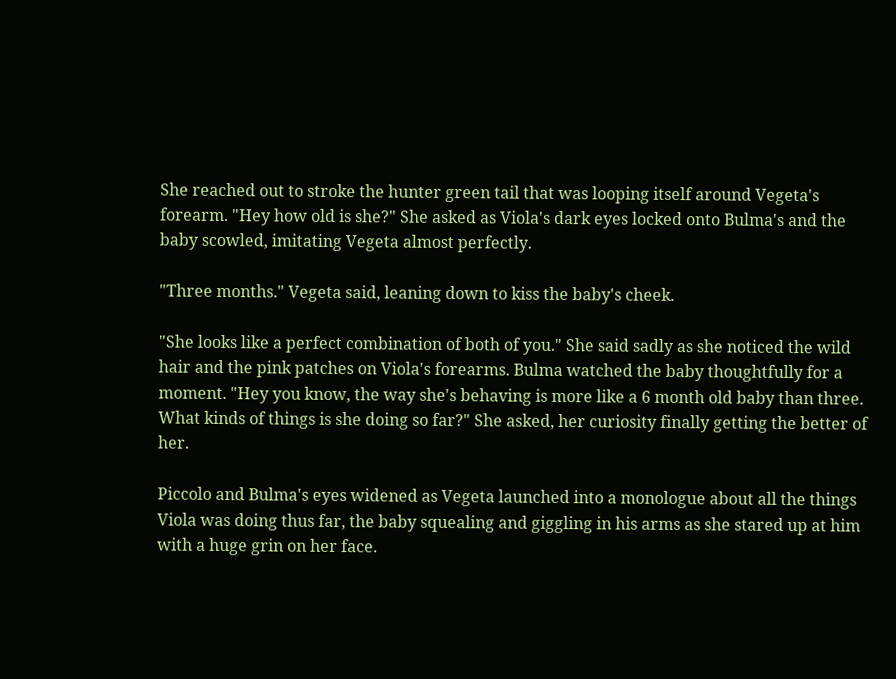She reached out to stroke the hunter green tail that was looping itself around Vegeta's forearm. "Hey how old is she?" She asked as Viola's dark eyes locked onto Bulma's and the baby scowled, imitating Vegeta almost perfectly.

"Three months." Vegeta said, leaning down to kiss the baby's cheek.

"She looks like a perfect combination of both of you." She said sadly as she noticed the wild hair and the pink patches on Viola's forearms. Bulma watched the baby thoughtfully for a moment. "Hey you know, the way she's behaving is more like a 6 month old baby than three. What kinds of things is she doing so far?" She asked, her curiosity finally getting the better of her.

Piccolo and Bulma's eyes widened as Vegeta launched into a monologue about all the things Viola was doing thus far, the baby squealing and giggling in his arms as she stared up at him with a huge grin on her face.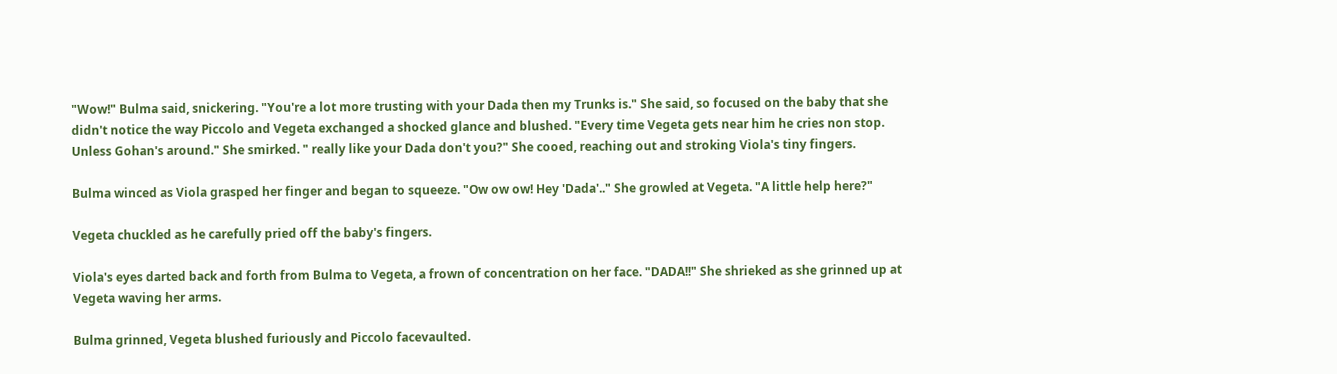"Wow!" Bulma said, snickering. "You're a lot more trusting with your Dada then my Trunks is." She said, so focused on the baby that she didn't notice the way Piccolo and Vegeta exchanged a shocked glance and blushed. "Every time Vegeta gets near him he cries non stop. Unless Gohan's around." She smirked. " really like your Dada don't you?" She cooed, reaching out and stroking Viola's tiny fingers.

Bulma winced as Viola grasped her finger and began to squeeze. "Ow ow ow! Hey 'Dada'.." She growled at Vegeta. "A little help here?"

Vegeta chuckled as he carefully pried off the baby's fingers.

Viola's eyes darted back and forth from Bulma to Vegeta, a frown of concentration on her face. "DADA!!" She shrieked as she grinned up at Vegeta waving her arms.

Bulma grinned, Vegeta blushed furiously and Piccolo facevaulted.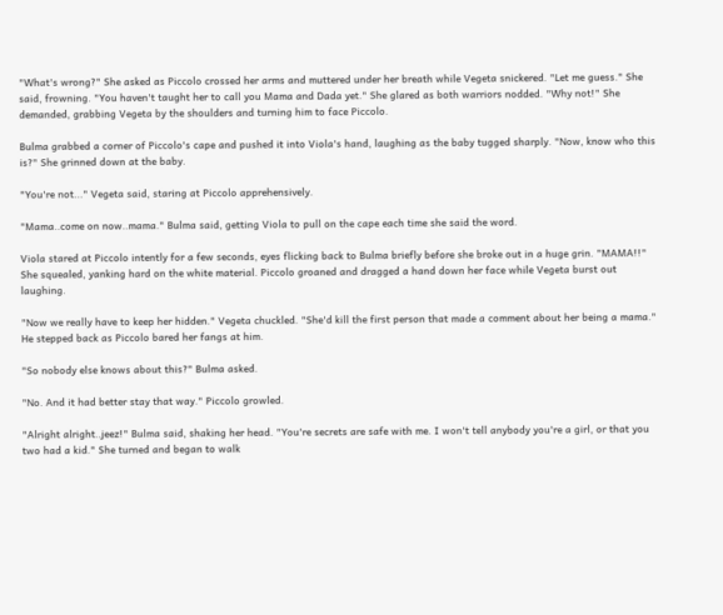"What's wrong?" She asked as Piccolo crossed her arms and muttered under her breath while Vegeta snickered. "Let me guess." She said, frowning. "You haven't taught her to call you Mama and Dada yet." She glared as both warriors nodded. "Why not!" She demanded, grabbing Vegeta by the shoulders and turning him to face Piccolo.

Bulma grabbed a corner of Piccolo's cape and pushed it into Viola's hand, laughing as the baby tugged sharply. "Now, know who this is?" She grinned down at the baby.

"You're not..." Vegeta said, staring at Piccolo apprehensively.

"Mama..come on now..mama." Bulma said, getting Viola to pull on the cape each time she said the word.

Viola stared at Piccolo intently for a few seconds, eyes flicking back to Bulma briefly before she broke out in a huge grin. "MAMA!!" She squealed, yanking hard on the white material. Piccolo groaned and dragged a hand down her face while Vegeta burst out laughing.

"Now we really have to keep her hidden." Vegeta chuckled. "She'd kill the first person that made a comment about her being a mama." He stepped back as Piccolo bared her fangs at him.

"So nobody else knows about this?" Bulma asked.

"No. And it had better stay that way." Piccolo growled.

"Alright alright..jeez!" Bulma said, shaking her head. "You're secrets are safe with me. I won't tell anybody you're a girl, or that you two had a kid." She turned and began to walk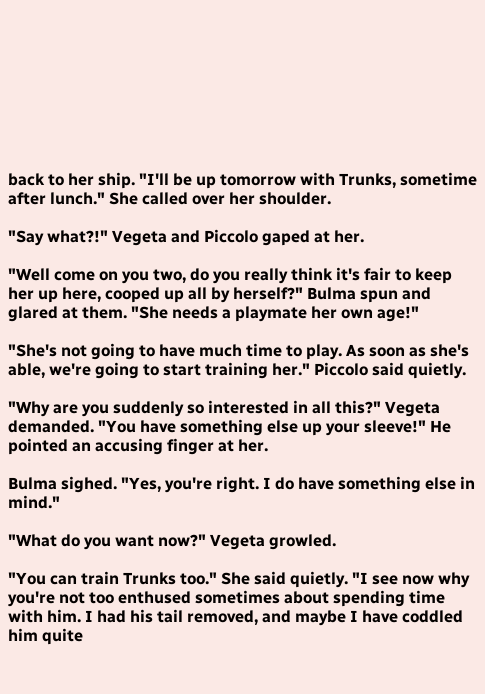back to her ship. "I'll be up tomorrow with Trunks, sometime after lunch." She called over her shoulder.

"Say what?!" Vegeta and Piccolo gaped at her.

"Well come on you two, do you really think it's fair to keep her up here, cooped up all by herself?" Bulma spun and glared at them. "She needs a playmate her own age!"

"She's not going to have much time to play. As soon as she's able, we're going to start training her." Piccolo said quietly.

"Why are you suddenly so interested in all this?" Vegeta demanded. "You have something else up your sleeve!" He pointed an accusing finger at her.

Bulma sighed. "Yes, you're right. I do have something else in mind."

"What do you want now?" Vegeta growled.

"You can train Trunks too." She said quietly. "I see now why you're not too enthused sometimes about spending time with him. I had his tail removed, and maybe I have coddled him quite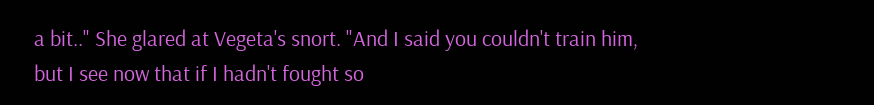a bit.." She glared at Vegeta's snort. "And I said you couldn't train him, but I see now that if I hadn't fought so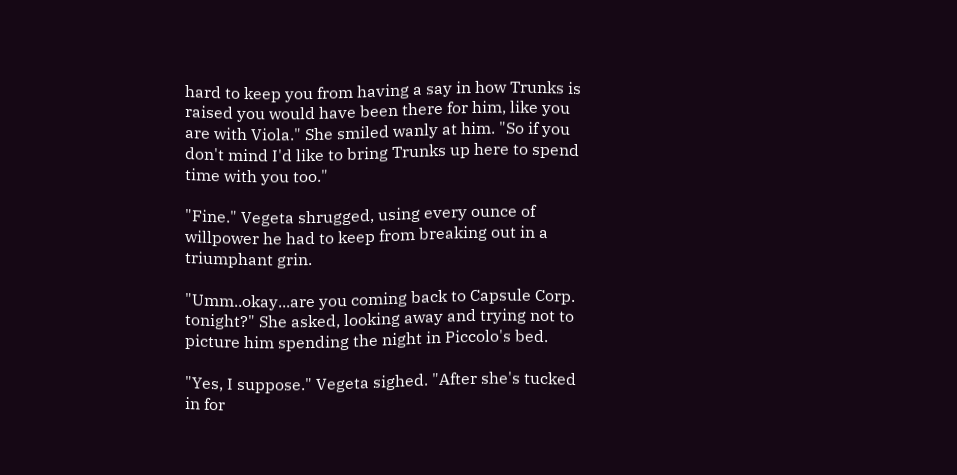hard to keep you from having a say in how Trunks is raised you would have been there for him, like you are with Viola." She smiled wanly at him. "So if you don't mind I'd like to bring Trunks up here to spend time with you too."

"Fine." Vegeta shrugged, using every ounce of willpower he had to keep from breaking out in a triumphant grin.

"Umm..okay...are you coming back to Capsule Corp. tonight?" She asked, looking away and trying not to picture him spending the night in Piccolo's bed.

"Yes, I suppose." Vegeta sighed. "After she's tucked in for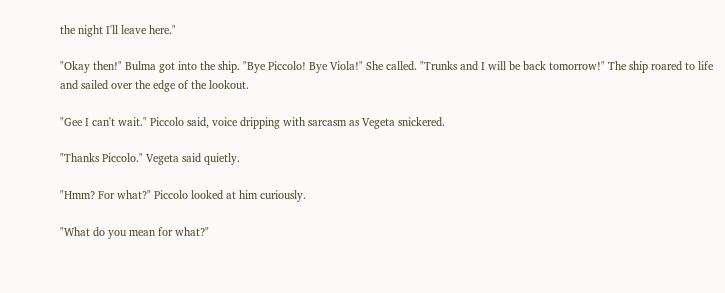the night I'll leave here."

"Okay then!" Bulma got into the ship. "Bye Piccolo! Bye Viola!" She called. "Trunks and I will be back tomorrow!" The ship roared to life and sailed over the edge of the lookout.

"Gee I can't wait." Piccolo said, voice dripping with sarcasm as Vegeta snickered.

"Thanks Piccolo." Vegeta said quietly.

"Hmm? For what?" Piccolo looked at him curiously.

"What do you mean for what?"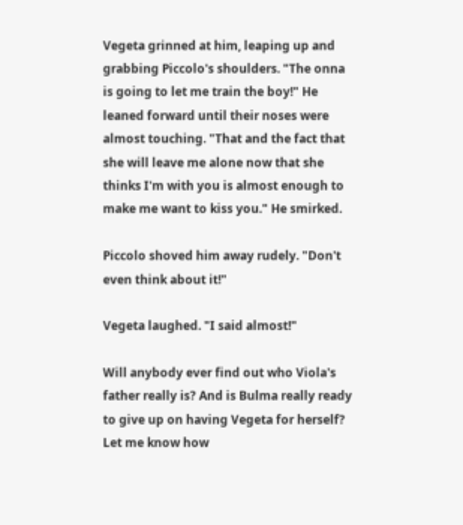Vegeta grinned at him, leaping up and grabbing Piccolo's shoulders. "The onna is going to let me train the boy!" He leaned forward until their noses were almost touching. "That and the fact that she will leave me alone now that she thinks I'm with you is almost enough to make me want to kiss you." He smirked.

Piccolo shoved him away rudely. "Don't even think about it!"

Vegeta laughed. "I said almost!"

Will anybody ever find out who Viola's father really is? And is Bulma really ready to give up on having Vegeta for herself? Let me know how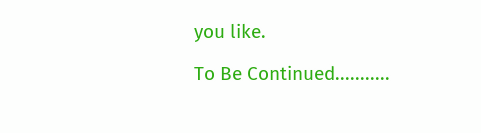you like.

To Be Continued...........